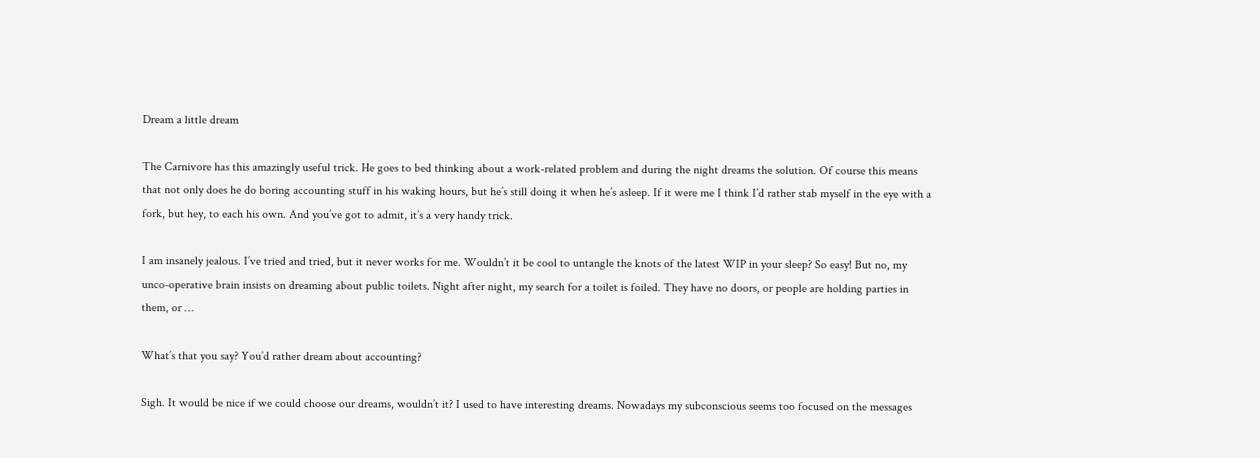Dream a little dream

The Carnivore has this amazingly useful trick. He goes to bed thinking about a work-related problem and during the night dreams the solution. Of course this means that not only does he do boring accounting stuff in his waking hours, but he’s still doing it when he’s asleep. If it were me I think I’d rather stab myself in the eye with a fork, but hey, to each his own. And you’ve got to admit, it’s a very handy trick.

I am insanely jealous. I’ve tried and tried, but it never works for me. Wouldn’t it be cool to untangle the knots of the latest WIP in your sleep? So easy! But no, my unco-operative brain insists on dreaming about public toilets. Night after night, my search for a toilet is foiled. They have no doors, or people are holding parties in them, or …

What’s that you say? You’d rather dream about accounting?

Sigh. It would be nice if we could choose our dreams, wouldn’t it? I used to have interesting dreams. Nowadays my subconscious seems too focused on the messages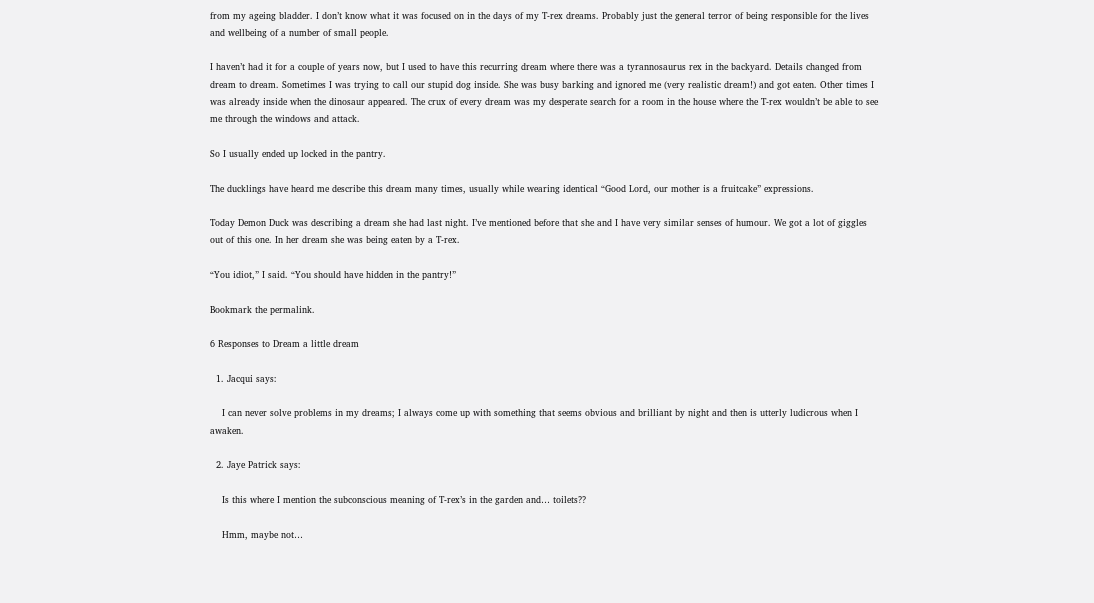from my ageing bladder. I don’t know what it was focused on in the days of my T-rex dreams. Probably just the general terror of being responsible for the lives and wellbeing of a number of small people.

I haven’t had it for a couple of years now, but I used to have this recurring dream where there was a tyrannosaurus rex in the backyard. Details changed from dream to dream. Sometimes I was trying to call our stupid dog inside. She was busy barking and ignored me (very realistic dream!) and got eaten. Other times I was already inside when the dinosaur appeared. The crux of every dream was my desperate search for a room in the house where the T-rex wouldn’t be able to see me through the windows and attack.

So I usually ended up locked in the pantry.

The ducklings have heard me describe this dream many times, usually while wearing identical “Good Lord, our mother is a fruitcake” expressions.

Today Demon Duck was describing a dream she had last night. I’ve mentioned before that she and I have very similar senses of humour. We got a lot of giggles out of this one. In her dream she was being eaten by a T-rex.

“You idiot,” I said. “You should have hidden in the pantry!”

Bookmark the permalink.

6 Responses to Dream a little dream

  1. Jacqui says:

    I can never solve problems in my dreams; I always come up with something that seems obvious and brilliant by night and then is utterly ludicrous when I awaken.

  2. Jaye Patrick says:

    Is this where I mention the subconscious meaning of T-rex’s in the garden and… toilets??

    Hmm, maybe not…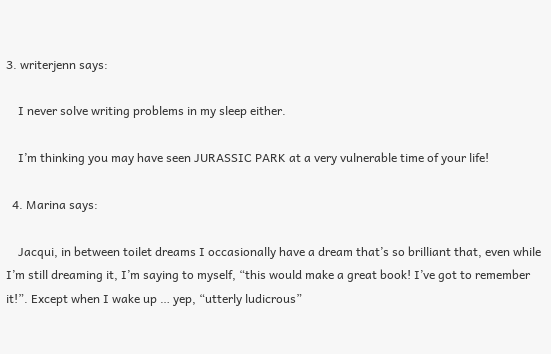3. writerjenn says:

    I never solve writing problems in my sleep either.

    I’m thinking you may have seen JURASSIC PARK at a very vulnerable time of your life!

  4. Marina says:

    Jacqui, in between toilet dreams I occasionally have a dream that’s so brilliant that, even while I’m still dreaming it, I’m saying to myself, “this would make a great book! I’ve got to remember it!”. Except when I wake up … yep, “utterly ludicrous”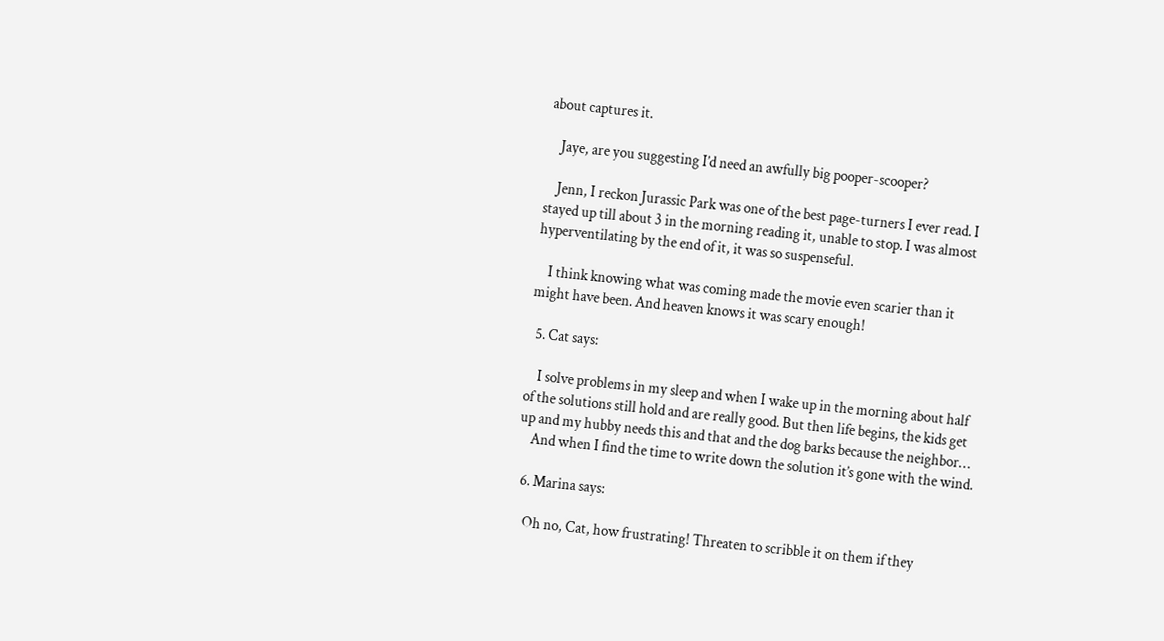about captures it.

    Jaye, are you suggesting I’d need an awfully big pooper-scooper?

    Jenn, I reckon Jurassic Park was one of the best page-turners I ever read. I stayed up till about 3 in the morning reading it, unable to stop. I was almost hyperventilating by the end of it, it was so suspenseful.

    I think knowing what was coming made the movie even scarier than it might have been. And heaven knows it was scary enough!

  5. Cat says:

    I solve problems in my sleep and when I wake up in the morning about half of the solutions still hold and are really good. But then life begins, the kids get up and my hubby needs this and that and the dog barks because the neighbor…
    And when I find the time to write down the solution it’s gone with the wind.

  6. Marina says:

    Oh no, Cat, how frustrating! Threaten to scribble it on them if they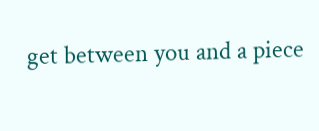get between you and a piece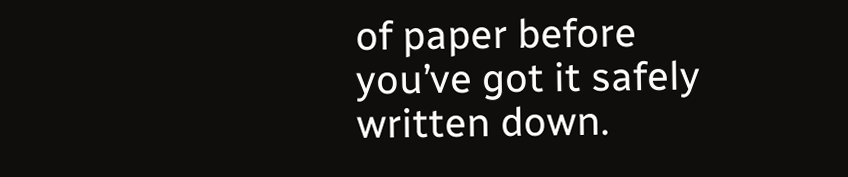of paper before you’ve got it safely written down.